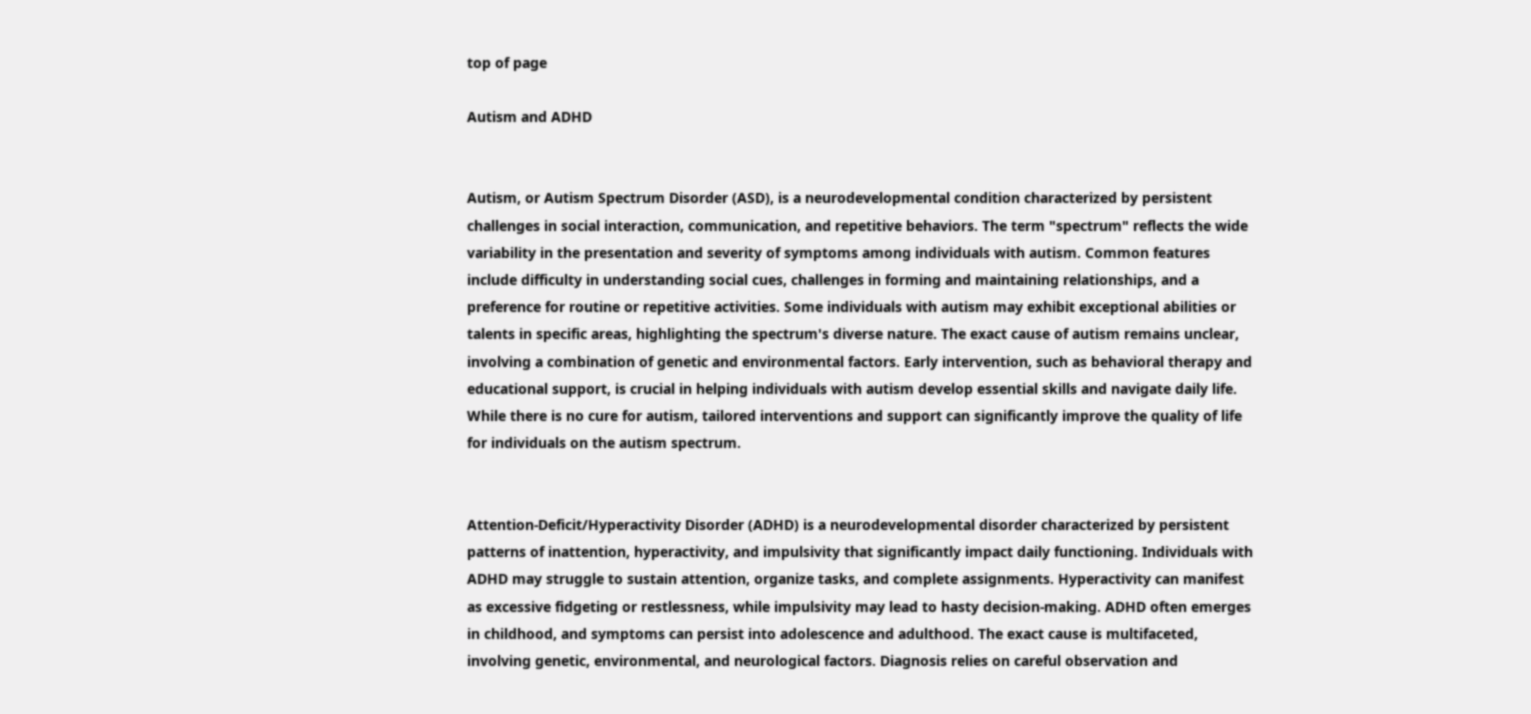top of page

Autism and ADHD


Autism, or Autism Spectrum Disorder (ASD), is a neurodevelopmental condition characterized by persistent challenges in social interaction, communication, and repetitive behaviors. The term "spectrum" reflects the wide variability in the presentation and severity of symptoms among individuals with autism. Common features include difficulty in understanding social cues, challenges in forming and maintaining relationships, and a preference for routine or repetitive activities. Some individuals with autism may exhibit exceptional abilities or talents in specific areas, highlighting the spectrum's diverse nature. The exact cause of autism remains unclear, involving a combination of genetic and environmental factors. Early intervention, such as behavioral therapy and educational support, is crucial in helping individuals with autism develop essential skills and navigate daily life. While there is no cure for autism, tailored interventions and support can significantly improve the quality of life for individuals on the autism spectrum.


Attention-Deficit/Hyperactivity Disorder (ADHD) is a neurodevelopmental disorder characterized by persistent patterns of inattention, hyperactivity, and impulsivity that significantly impact daily functioning. Individuals with ADHD may struggle to sustain attention, organize tasks, and complete assignments. Hyperactivity can manifest as excessive fidgeting or restlessness, while impulsivity may lead to hasty decision-making. ADHD often emerges in childhood, and symptoms can persist into adolescence and adulthood. The exact cause is multifaceted, involving genetic, environmental, and neurological factors. Diagnosis relies on careful observation and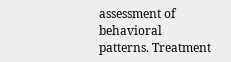assessment of behavioral patterns. Treatment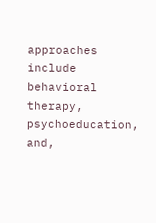approaches include behavioral therapy, psychoeducation, and,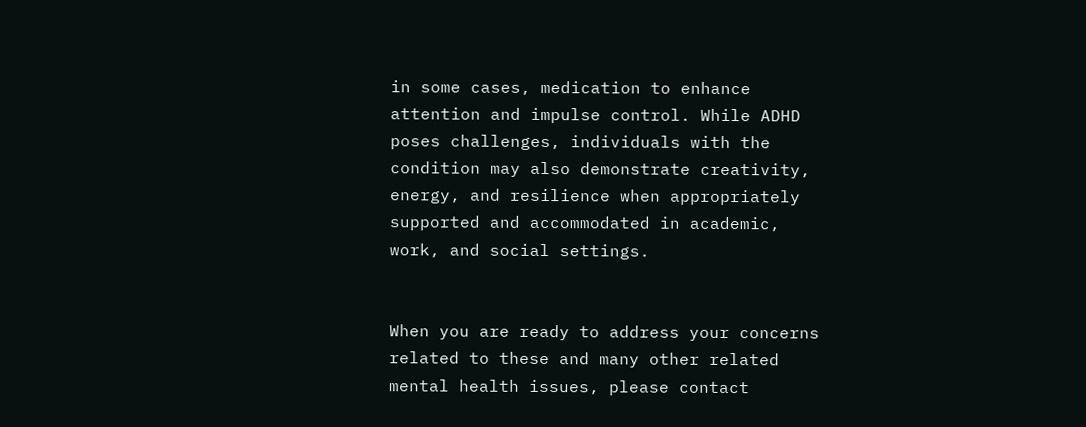in some cases, medication to enhance attention and impulse control. While ADHD poses challenges, individuals with the condition may also demonstrate creativity, energy, and resilience when appropriately supported and accommodated in academic, work, and social settings.


When you are ready to address your concerns related to these and many other related mental health issues, please contact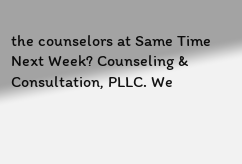the counselors at Same Time Next Week? Counseling & Consultation, PLLC. We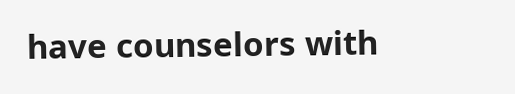have counselors with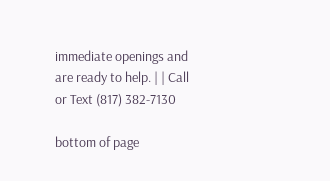immediate openings and are ready to help. | | Call or Text (817) 382-7130

bottom of page